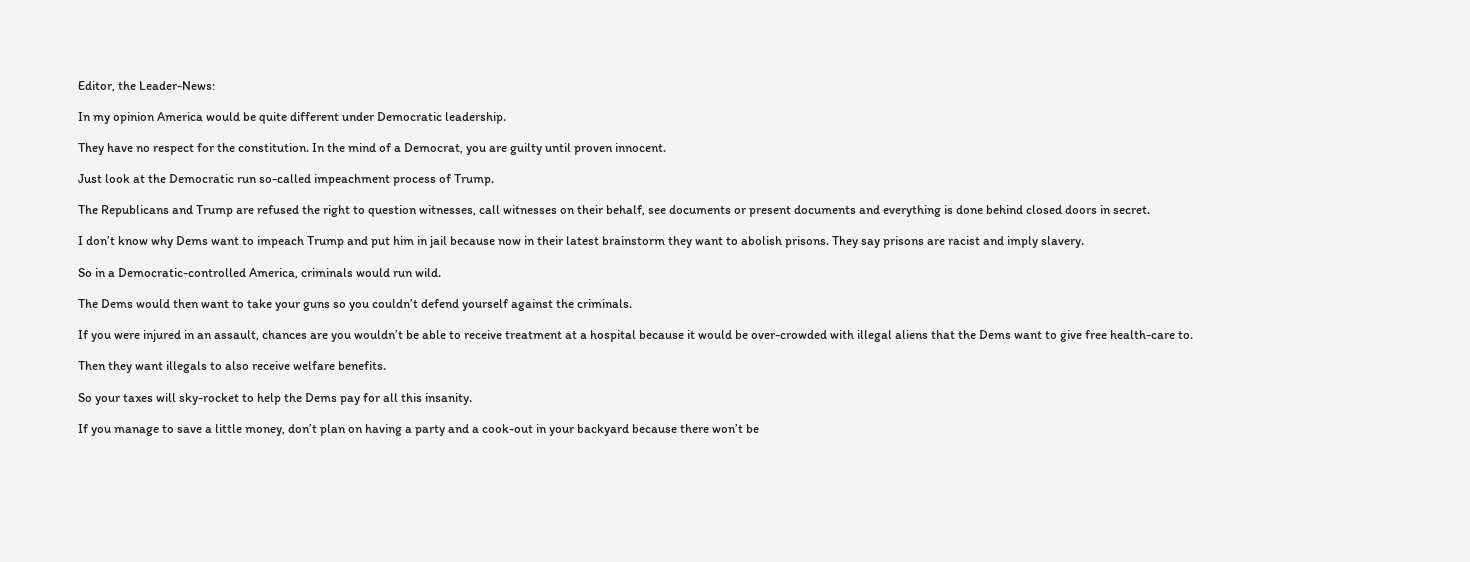Editor, the Leader-News:

In my opinion America would be quite different under Democratic leadership.

They have no respect for the constitution. In the mind of a Democrat, you are guilty until proven innocent.

Just look at the Democratic run so-called impeachment process of Trump.

The Republicans and Trump are refused the right to question witnesses, call witnesses on their behalf, see documents or present documents and everything is done behind closed doors in secret.

I don’t know why Dems want to impeach Trump and put him in jail because now in their latest brainstorm they want to abolish prisons. They say prisons are racist and imply slavery.

So in a Democratic-controlled America, criminals would run wild.

The Dems would then want to take your guns so you couldn’t defend yourself against the criminals.

If you were injured in an assault, chances are you wouldn’t be able to receive treatment at a hospital because it would be over-crowded with illegal aliens that the Dems want to give free health-care to.

Then they want illegals to also receive welfare benefits.

So your taxes will sky-rocket to help the Dems pay for all this insanity.

If you manage to save a little money, don’t plan on having a party and a cook-out in your backyard because there won’t be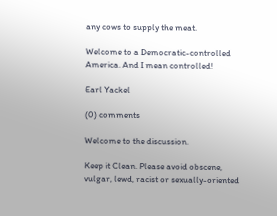any cows to supply the meat.

Welcome to a Democratic-controlled America. And I mean controlled!

Earl Yackel

(0) comments

Welcome to the discussion.

Keep it Clean. Please avoid obscene, vulgar, lewd, racist or sexually-oriented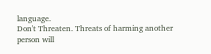language.
Don't Threaten. Threats of harming another person will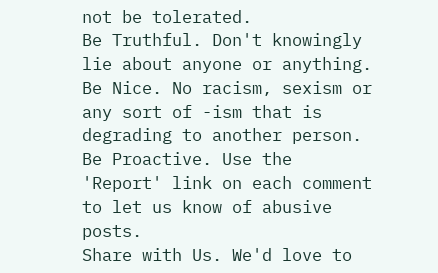not be tolerated.
Be Truthful. Don't knowingly lie about anyone or anything.
Be Nice. No racism, sexism or any sort of -ism that is degrading to another person.
Be Proactive. Use the 'Report' link on each comment to let us know of abusive posts.
Share with Us. We'd love to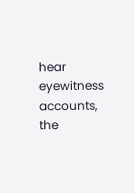hear eyewitness accounts, the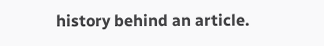history behind an article.